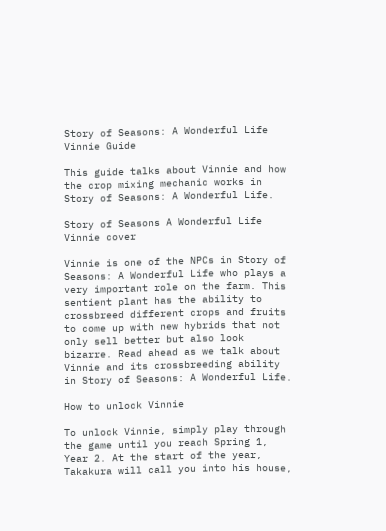Story of Seasons: A Wonderful Life Vinnie Guide

This guide talks about Vinnie and how the crop mixing mechanic works in Story of Seasons: A Wonderful Life.

Story of Seasons A Wonderful Life Vinnie cover

Vinnie is one of the NPCs in Story of Seasons: A Wonderful Life who plays a very important role on the farm. This sentient plant has the ability to crossbreed different crops and fruits to come up with new hybrids that not only sell better but also look bizarre. Read ahead as we talk about Vinnie and its crossbreeding ability in Story of Seasons: A Wonderful Life.

How to unlock Vinnie

To unlock Vinnie, simply play through the game until you reach Spring 1, Year 2. At the start of the year, Takakura will call you into his house,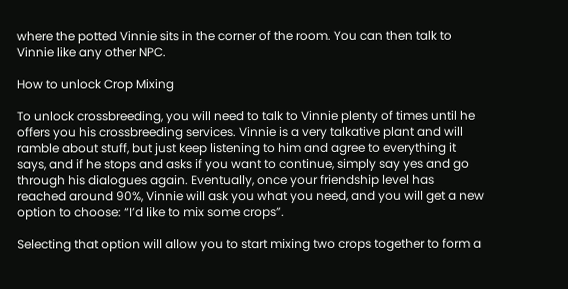where the potted Vinnie sits in the corner of the room. You can then talk to Vinnie like any other NPC.

How to unlock Crop Mixing

To unlock crossbreeding, you will need to talk to Vinnie plenty of times until he offers you his crossbreeding services. Vinnie is a very talkative plant and will ramble about stuff, but just keep listening to him and agree to everything it says, and if he stops and asks if you want to continue, simply say yes and go through his dialogues again. Eventually, once your friendship level has reached around 90%, Vinnie will ask you what you need, and you will get a new option to choose: “I’d like to mix some crops”.

Selecting that option will allow you to start mixing two crops together to form a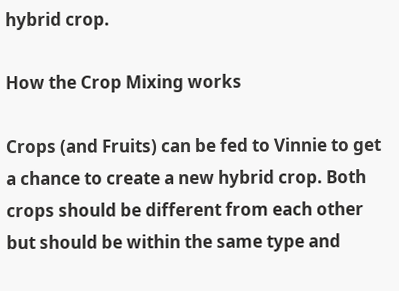hybrid crop.

How the Crop Mixing works

Crops (and Fruits) can be fed to Vinnie to get a chance to create a new hybrid crop. Both crops should be different from each other but should be within the same type and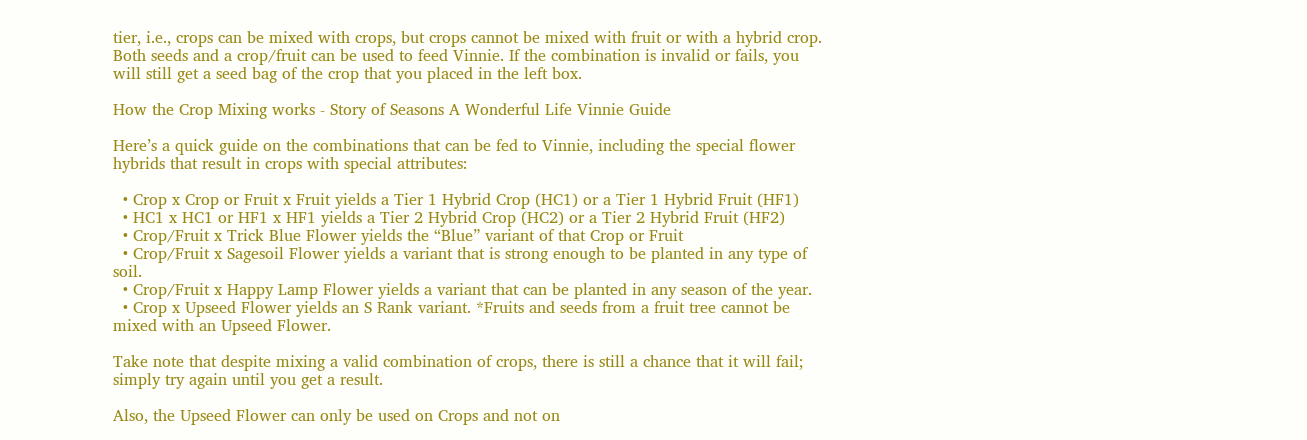tier, i.e., crops can be mixed with crops, but crops cannot be mixed with fruit or with a hybrid crop. Both seeds and a crop/fruit can be used to feed Vinnie. If the combination is invalid or fails, you will still get a seed bag of the crop that you placed in the left box.

How the Crop Mixing works - Story of Seasons A Wonderful Life Vinnie Guide

Here’s a quick guide on the combinations that can be fed to Vinnie, including the special flower hybrids that result in crops with special attributes:

  • Crop x Crop or Fruit x Fruit yields a Tier 1 Hybrid Crop (HC1) or a Tier 1 Hybrid Fruit (HF1)
  • HC1 x HC1 or HF1 x HF1 yields a Tier 2 Hybrid Crop (HC2) or a Tier 2 Hybrid Fruit (HF2)
  • Crop/Fruit x Trick Blue Flower yields the “Blue” variant of that Crop or Fruit
  • Crop/Fruit x Sagesoil Flower yields a variant that is strong enough to be planted in any type of soil.
  • Crop/Fruit x Happy Lamp Flower yields a variant that can be planted in any season of the year.
  • Crop x Upseed Flower yields an S Rank variant. *Fruits and seeds from a fruit tree cannot be mixed with an Upseed Flower.

Take note that despite mixing a valid combination of crops, there is still a chance that it will fail; simply try again until you get a result.

Also, the Upseed Flower can only be used on Crops and not on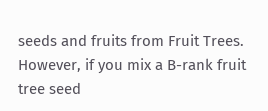seeds and fruits from Fruit Trees. However, if you mix a B-rank fruit tree seed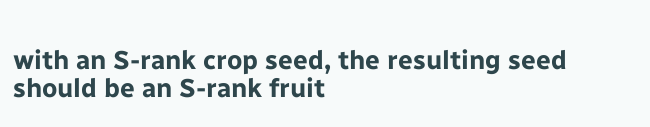with an S-rank crop seed, the resulting seed should be an S-rank fruit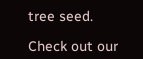tree seed.

Check out our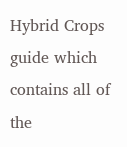Hybrid Crops guide which contains all of the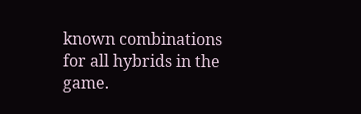known combinations for all hybrids in the game.